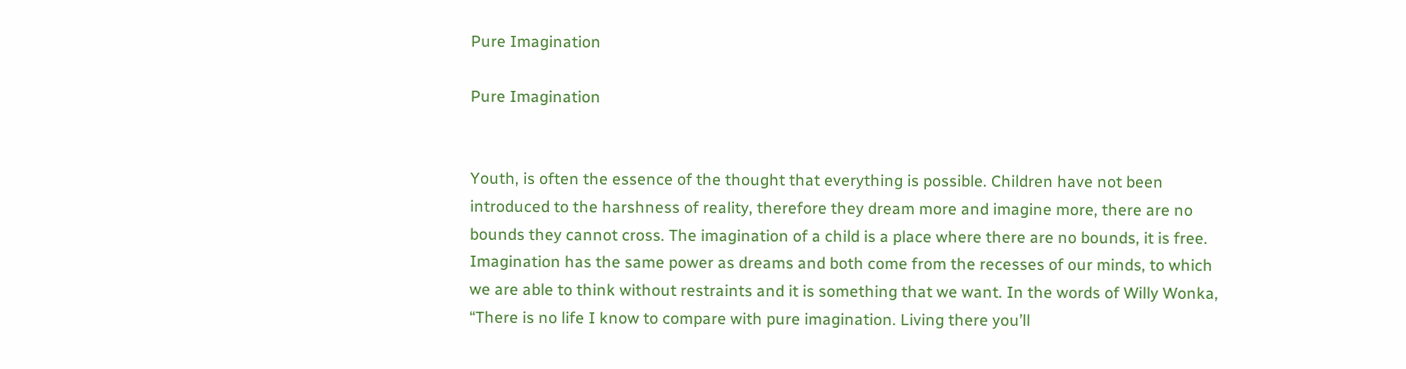Pure Imagination

Pure Imagination


Youth, is often the essence of the thought that everything is possible. Children have not been introduced to the harshness of reality, therefore they dream more and imagine more, there are no bounds they cannot cross. The imagination of a child is a place where there are no bounds, it is free. Imagination has the same power as dreams and both come from the recesses of our minds, to which we are able to think without restraints and it is something that we want. In the words of Willy Wonka,  “There is no life I know to compare with pure imagination. Living there you’ll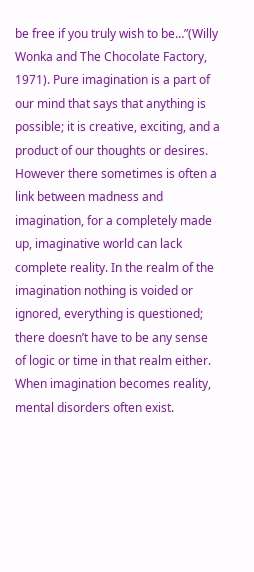be free if you truly wish to be…”(Willy Wonka and The Chocolate Factory, 1971). Pure imagination is a part of our mind that says that anything is possible; it is creative, exciting, and a product of our thoughts or desires. However there sometimes is often a link between madness and imagination, for a completely made up, imaginative world can lack complete reality. In the realm of the imagination nothing is voided or ignored, everything is questioned; there doesn’t have to be any sense of logic or time in that realm either. When imagination becomes reality, mental disorders often exist.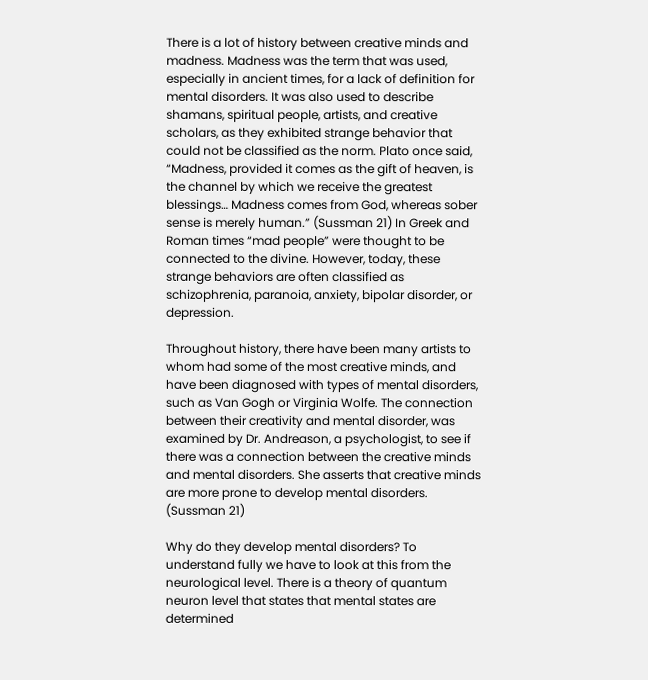There is a lot of history between creative minds and madness. Madness was the term that was used, especially in ancient times, for a lack of definition for mental disorders. It was also used to describe shamans, spiritual people, artists, and creative scholars, as they exhibited strange behavior that could not be classified as the norm. Plato once said, “Madness, provided it comes as the gift of heaven, is the channel by which we receive the greatest blessings… Madness comes from God, whereas sober sense is merely human.” (Sussman 21) In Greek and Roman times “mad people” were thought to be connected to the divine. However, today, these strange behaviors are often classified as schizophrenia, paranoia, anxiety, bipolar disorder, or depression.

Throughout history, there have been many artists to whom had some of the most creative minds, and have been diagnosed with types of mental disorders, such as Van Gogh or Virginia Wolfe. The connection between their creativity and mental disorder, was examined by Dr. Andreason, a psychologist, to see if there was a connection between the creative minds and mental disorders. She asserts that creative minds are more prone to develop mental disorders. (Sussman 21)

Why do they develop mental disorders? To understand fully we have to look at this from the neurological level. There is a theory of quantum neuron level that states that mental states are determined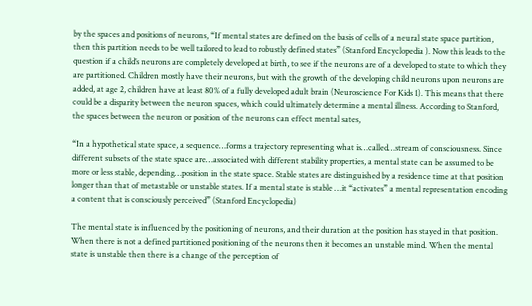by the spaces and positions of neurons, “If mental states are defined on the basis of cells of a neural state space partition, then this partition needs to be well tailored to lead to robustly defined states” (Stanford Encyclopedia ). Now this leads to the question if a child’s neurons are completely developed at birth, to see if the neurons are of a developed to state to which they are partitioned. Children mostly have their neurons, but with the growth of the developing child neurons upon neurons are added, at age 2, children have at least 80% of a fully developed adult brain (Neuroscience For Kids 1). This means that there could be a disparity between the neuron spaces, which could ultimately determine a mental illness. According to Stanford, the spaces between the neuron or position of the neurons can effect mental sates,

“In a hypothetical state space, a sequence…forms a trajectory representing what is…called…stream of consciousness. Since different subsets of the state space are…associated with different stability properties, a mental state can be assumed to be more or less stable, depending…position in the state space. Stable states are distinguished by a residence time at that position longer than that of metastable or unstable states. If a mental state is stable …it “activates” a mental representation encoding a content that is consciously perceived” (Stanford Encyclopedia)

The mental state is influenced by the positioning of neurons, and their duration at the position has stayed in that position. When there is not a defined partitioned positioning of the neurons then it becomes an unstable mind. When the mental state is unstable then there is a change of the perception of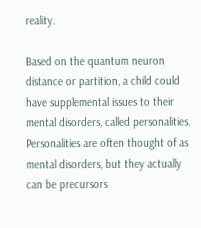reality.

Based on the quantum neuron distance or partition, a child could have supplemental issues to their mental disorders, called personalities. Personalities are often thought of as mental disorders, but they actually can be precursors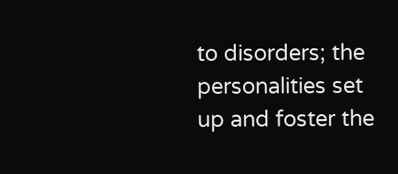to disorders; the personalities set up and foster the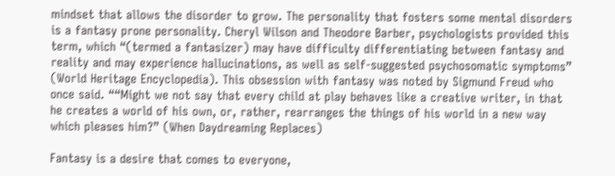mindset that allows the disorder to grow. The personality that fosters some mental disorders is a fantasy prone personality. Cheryl Wilson and Theodore Barber, psychologists provided this term, which “(termed a fantasizer) may have difficulty differentiating between fantasy and reality and may experience hallucinations, as well as self-suggested psychosomatic symptoms” (World Heritage Encyclopedia). This obsession with fantasy was noted by Sigmund Freud who once said. ““Might we not say that every child at play behaves like a creative writer, in that he creates a world of his own, or, rather, rearranges the things of his world in a new way which pleases him?” (When Daydreaming Replaces)

Fantasy is a desire that comes to everyone,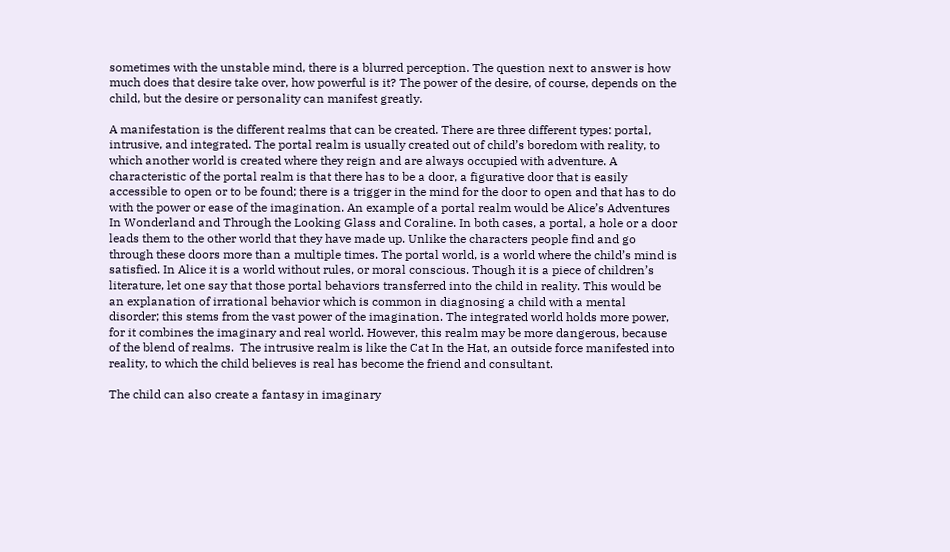sometimes with the unstable mind, there is a blurred perception. The question next to answer is how much does that desire take over, how powerful is it? The power of the desire, of course, depends on the child, but the desire or personality can manifest greatly.

A manifestation is the different realms that can be created. There are three different types: portal, intrusive, and integrated. The portal realm is usually created out of child’s boredom with reality, to which another world is created where they reign and are always occupied with adventure. A characteristic of the portal realm is that there has to be a door, a figurative door that is easily accessible to open or to be found; there is a trigger in the mind for the door to open and that has to do with the power or ease of the imagination. An example of a portal realm would be Alice’s Adventures In Wonderland and Through the Looking Glass and Coraline. In both cases, a portal, a hole or a door leads them to the other world that they have made up. Unlike the characters people find and go through these doors more than a multiple times. The portal world, is a world where the child’s mind is satisfied. In Alice it is a world without rules, or moral conscious. Though it is a piece of children’s literature, let one say that those portal behaviors transferred into the child in reality. This would be an explanation of irrational behavior which is common in diagnosing a child with a mental disorder; this stems from the vast power of the imagination. The integrated world holds more power, for it combines the imaginary and real world. However, this realm may be more dangerous, because of the blend of realms.  The intrusive realm is like the Cat In the Hat, an outside force manifested into reality, to which the child believes is real has become the friend and consultant.

The child can also create a fantasy in imaginary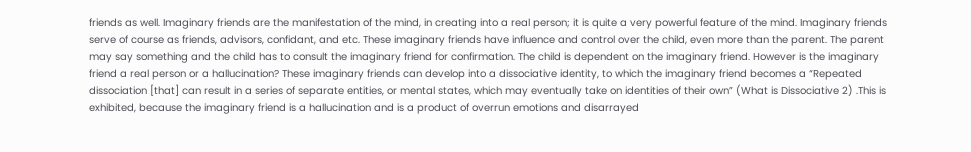friends as well. Imaginary friends are the manifestation of the mind, in creating into a real person; it is quite a very powerful feature of the mind. Imaginary friends serve of course as friends, advisors, confidant, and etc. These imaginary friends have influence and control over the child, even more than the parent. The parent may say something and the child has to consult the imaginary friend for confirmation. The child is dependent on the imaginary friend. However is the imaginary friend a real person or a hallucination? These imaginary friends can develop into a dissociative identity, to which the imaginary friend becomes a “Repeated dissociation [that] can result in a series of separate entities, or mental states, which may eventually take on identities of their own” (What is Dissociative 2) .This is exhibited, because the imaginary friend is a hallucination and is a product of overrun emotions and disarrayed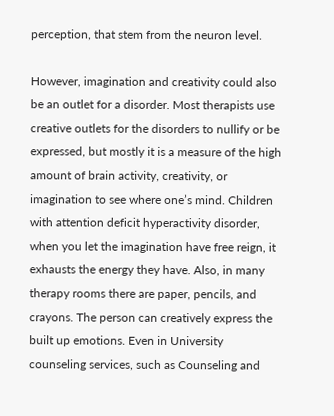perception, that stem from the neuron level.

However, imagination and creativity could also be an outlet for a disorder. Most therapists use creative outlets for the disorders to nullify or be expressed, but mostly it is a measure of the high amount of brain activity, creativity, or imagination to see where one’s mind. Children with attention deficit hyperactivity disorder, when you let the imagination have free reign, it exhausts the energy they have. Also, in many therapy rooms there are paper, pencils, and crayons. The person can creatively express the built up emotions. Even in University counseling services, such as Counseling and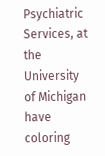Psychiatric Services, at the University of Michigan have coloring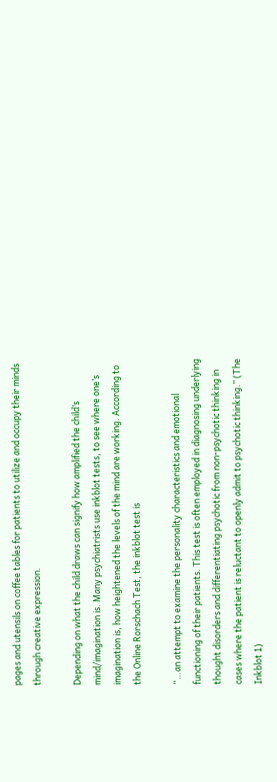pages and utensils on coffee tables for patients to utilize and occupy their minds through creative expression.

Depending on what the child draws can signify how amplified the child’s mind/imagination is. Many psychiatrists use inkblot tests, to see where one’s imagination is, how heightened the levels of the mind are working. According to the Online Rorschach Test, the inkblot test is

“…an attempt to examine the personality characteristics and emotional functioning of their patients. This test is often employed in diagnosing underlying thought disorders and differentiating psychotic from non-psychotic thinking in cases where the patient is reluctant to openly admit to psychotic thinking.” (The Inkblot 1)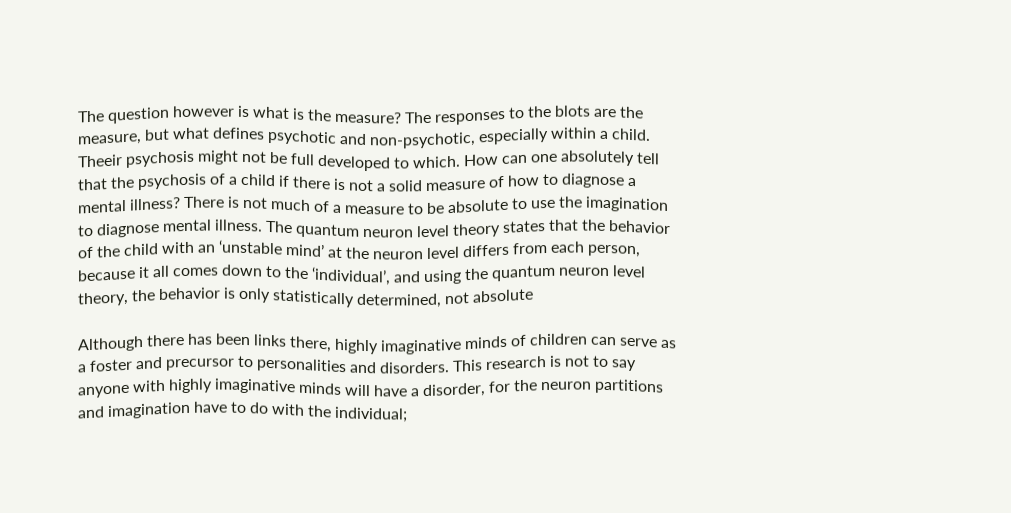The question however is what is the measure? The responses to the blots are the measure, but what defines psychotic and non-psychotic, especially within a child. Theeir psychosis might not be full developed to which. How can one absolutely tell that the psychosis of a child if there is not a solid measure of how to diagnose a mental illness? There is not much of a measure to be absolute to use the imagination to diagnose mental illness. The quantum neuron level theory states that the behavior of the child with an ‘unstable mind’ at the neuron level differs from each person, because it all comes down to the ‘individual’, and using the quantum neuron level theory, the behavior is only statistically determined, not absolute

Although there has been links there, highly imaginative minds of children can serve as a foster and precursor to personalities and disorders. This research is not to say anyone with highly imaginative minds will have a disorder, for the neuron partitions and imagination have to do with the individual;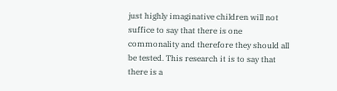just highly imaginative children will not suffice to say that there is one commonality and therefore they should all be tested. This research it is to say that there is a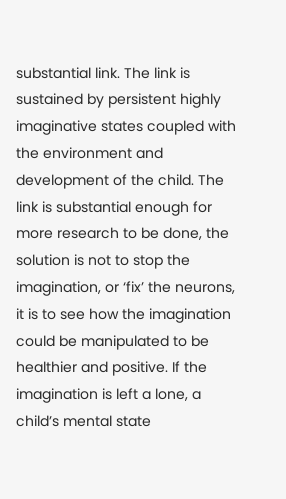substantial link. The link is sustained by persistent highly imaginative states coupled with the environment and development of the child. The link is substantial enough for more research to be done, the solution is not to stop the imagination, or ‘fix’ the neurons, it is to see how the imagination could be manipulated to be healthier and positive. If the imagination is left a lone, a child’s mental state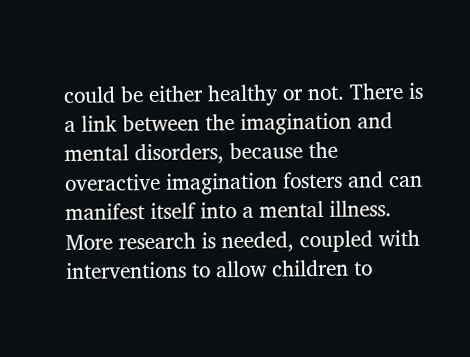could be either healthy or not. There is a link between the imagination and mental disorders, because the overactive imagination fosters and can manifest itself into a mental illness. More research is needed, coupled with interventions to allow children to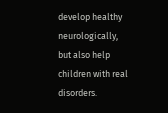develop healthy neurologically, but also help children with real disorders.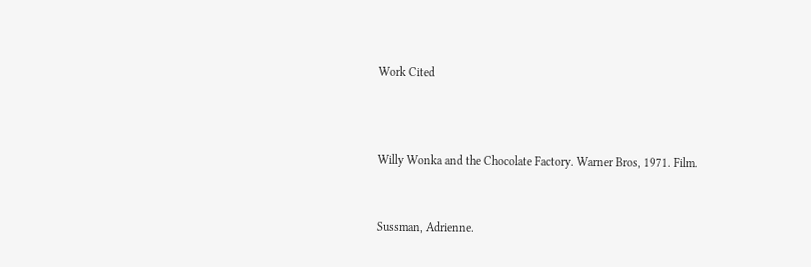Work Cited



Willy Wonka and the Chocolate Factory. Warner Bros, 1971. Film.


Sussman, Adrienne.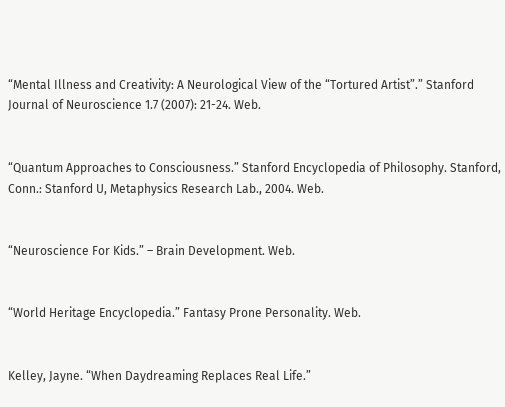“Mental Illness and Creativity: A Neurological View of the “Tortured Artist”.” Stanford Journal of Neuroscience 1.7 (2007): 21-24. Web.


“Quantum Approaches to Consciousness.” Stanford Encyclopedia of Philosophy. Stanford, Conn.: Stanford U, Metaphysics Research Lab., 2004. Web.


“Neuroscience For Kids.” – Brain Development. Web.


“World Heritage Encyclopedia.” Fantasy Prone Personality. Web.


Kelley, Jayne. “When Daydreaming Replaces Real Life.”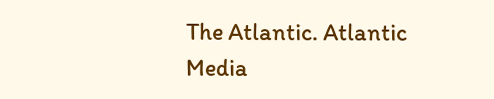The Atlantic. Atlantic Media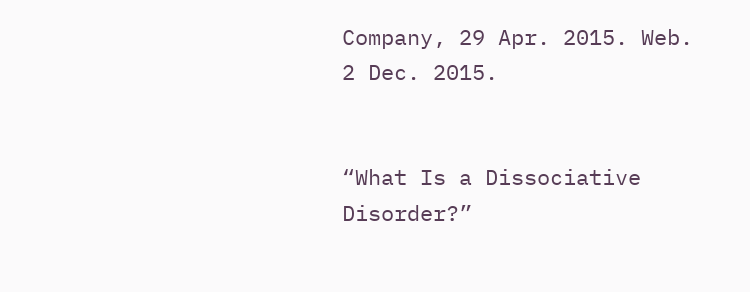Company, 29 Apr. 2015. Web. 2 Dec. 2015.


“What Is a Dissociative Disorder?”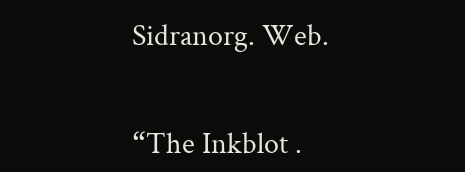Sidranorg. Web.


“The Inkblot .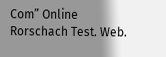Com” Online Rorschach Test. Web.